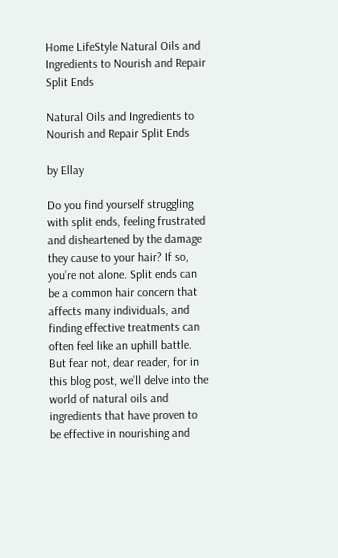Home LifeStyle Natural Oils and Ingredients to Nourish and Repair Split Ends

Natural Oils and Ingredients to Nourish and Repair Split Ends

by Ellay

Do you find yourself struggling with split ends, feeling frustrated and disheartened by the damage they cause to your hair? If so, you’re not alone. Split ends can be a common hair concern that affects many individuals, and finding effective treatments can often feel like an uphill battle. But fear not, dear reader, for in this blog post, we’ll delve into the world of natural oils and ingredients that have proven to be effective in nourishing and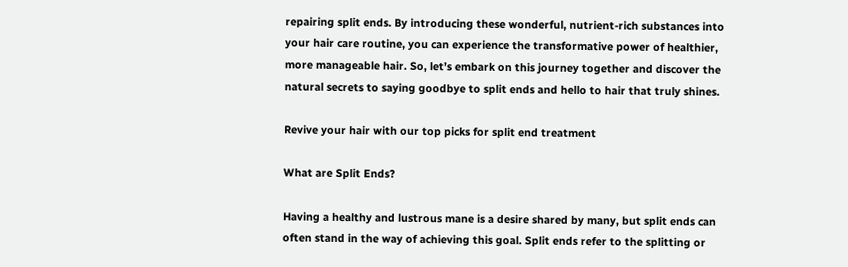repairing split ends. By introducing these wonderful, nutrient-rich substances into your hair care routine, you can experience the transformative power of healthier, more manageable hair. So, let’s embark on this journey together and discover the natural secrets to saying goodbye to split ends and hello to hair that truly shines.

Revive your hair with our top picks for split end treatment

What are Split Ends?

Having a healthy and lustrous mane is a desire shared by many, but split ends can often stand in the way of achieving this goal. Split ends refer to the splitting or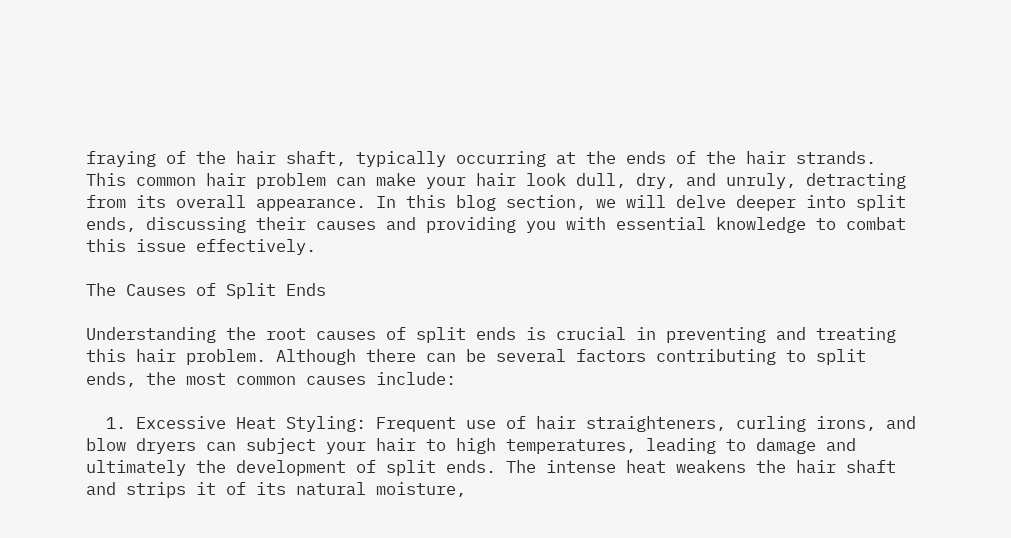fraying of the hair shaft, typically occurring at the ends of the hair strands. This common hair problem can make your hair look dull, dry, and unruly, detracting from its overall appearance. In this blog section, we will delve deeper into split ends, discussing their causes and providing you with essential knowledge to combat this issue effectively.

The Causes of Split Ends

Understanding the root causes of split ends is crucial in preventing and treating this hair problem. Although there can be several factors contributing to split ends, the most common causes include:

  1. Excessive Heat Styling: Frequent use of hair straighteners, curling irons, and blow dryers can subject your hair to high temperatures, leading to damage and ultimately the development of split ends. The intense heat weakens the hair shaft and strips it of its natural moisture,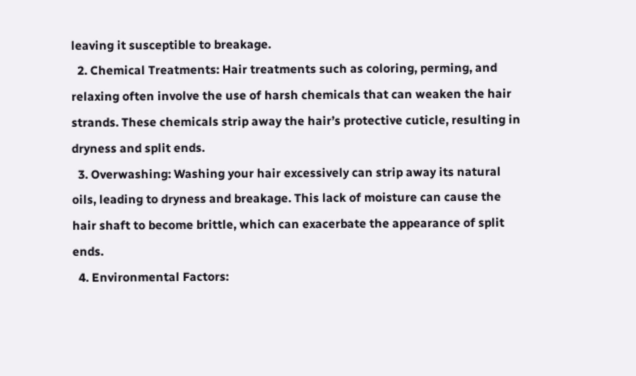leaving it susceptible to breakage.
  2. Chemical Treatments: Hair treatments such as coloring, perming, and relaxing often involve the use of harsh chemicals that can weaken the hair strands. These chemicals strip away the hair’s protective cuticle, resulting in dryness and split ends.
  3. Overwashing: Washing your hair excessively can strip away its natural oils, leading to dryness and breakage. This lack of moisture can cause the hair shaft to become brittle, which can exacerbate the appearance of split ends.
  4. Environmental Factors: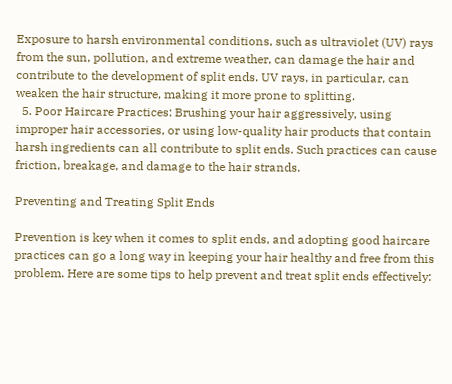Exposure to harsh environmental conditions, such as ultraviolet (UV) rays from the sun, pollution, and extreme weather, can damage the hair and contribute to the development of split ends. UV rays, in particular, can weaken the hair structure, making it more prone to splitting.
  5. Poor Haircare Practices: Brushing your hair aggressively, using improper hair accessories, or using low-quality hair products that contain harsh ingredients can all contribute to split ends. Such practices can cause friction, breakage, and damage to the hair strands.

Preventing and Treating Split Ends

Prevention is key when it comes to split ends, and adopting good haircare practices can go a long way in keeping your hair healthy and free from this problem. Here are some tips to help prevent and treat split ends effectively: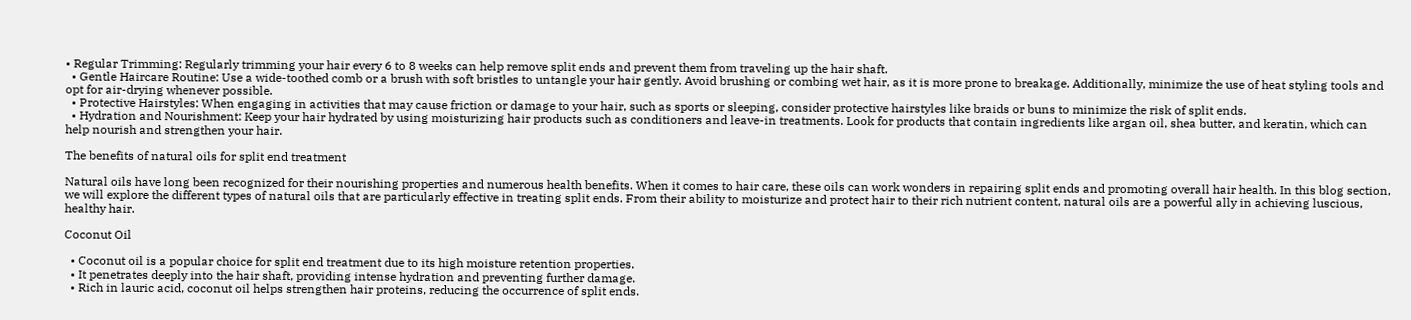• Regular Trimming: Regularly trimming your hair every 6 to 8 weeks can help remove split ends and prevent them from traveling up the hair shaft.
  • Gentle Haircare Routine: Use a wide-toothed comb or a brush with soft bristles to untangle your hair gently. Avoid brushing or combing wet hair, as it is more prone to breakage. Additionally, minimize the use of heat styling tools and opt for air-drying whenever possible.
  • Protective Hairstyles: When engaging in activities that may cause friction or damage to your hair, such as sports or sleeping, consider protective hairstyles like braids or buns to minimize the risk of split ends.
  • Hydration and Nourishment: Keep your hair hydrated by using moisturizing hair products such as conditioners and leave-in treatments. Look for products that contain ingredients like argan oil, shea butter, and keratin, which can help nourish and strengthen your hair.

The benefits of natural oils for split end treatment

Natural oils have long been recognized for their nourishing properties and numerous health benefits. When it comes to hair care, these oils can work wonders in repairing split ends and promoting overall hair health. In this blog section, we will explore the different types of natural oils that are particularly effective in treating split ends. From their ability to moisturize and protect hair to their rich nutrient content, natural oils are a powerful ally in achieving luscious, healthy hair.

Coconut Oil

  • Coconut oil is a popular choice for split end treatment due to its high moisture retention properties.
  • It penetrates deeply into the hair shaft, providing intense hydration and preventing further damage.
  • Rich in lauric acid, coconut oil helps strengthen hair proteins, reducing the occurrence of split ends.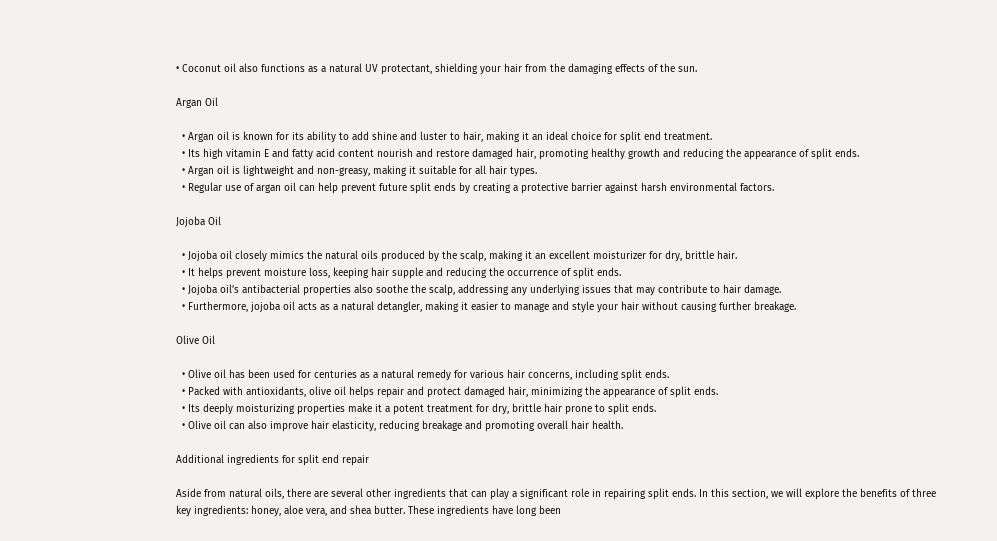• Coconut oil also functions as a natural UV protectant, shielding your hair from the damaging effects of the sun.

Argan Oil

  • Argan oil is known for its ability to add shine and luster to hair, making it an ideal choice for split end treatment.
  • Its high vitamin E and fatty acid content nourish and restore damaged hair, promoting healthy growth and reducing the appearance of split ends.
  • Argan oil is lightweight and non-greasy, making it suitable for all hair types.
  • Regular use of argan oil can help prevent future split ends by creating a protective barrier against harsh environmental factors.

Jojoba Oil

  • Jojoba oil closely mimics the natural oils produced by the scalp, making it an excellent moisturizer for dry, brittle hair.
  • It helps prevent moisture loss, keeping hair supple and reducing the occurrence of split ends.
  • Jojoba oil’s antibacterial properties also soothe the scalp, addressing any underlying issues that may contribute to hair damage.
  • Furthermore, jojoba oil acts as a natural detangler, making it easier to manage and style your hair without causing further breakage.

Olive Oil

  • Olive oil has been used for centuries as a natural remedy for various hair concerns, including split ends.
  • Packed with antioxidants, olive oil helps repair and protect damaged hair, minimizing the appearance of split ends.
  • Its deeply moisturizing properties make it a potent treatment for dry, brittle hair prone to split ends.
  • Olive oil can also improve hair elasticity, reducing breakage and promoting overall hair health.

Additional ingredients for split end repair

Aside from natural oils, there are several other ingredients that can play a significant role in repairing split ends. In this section, we will explore the benefits of three key ingredients: honey, aloe vera, and shea butter. These ingredients have long been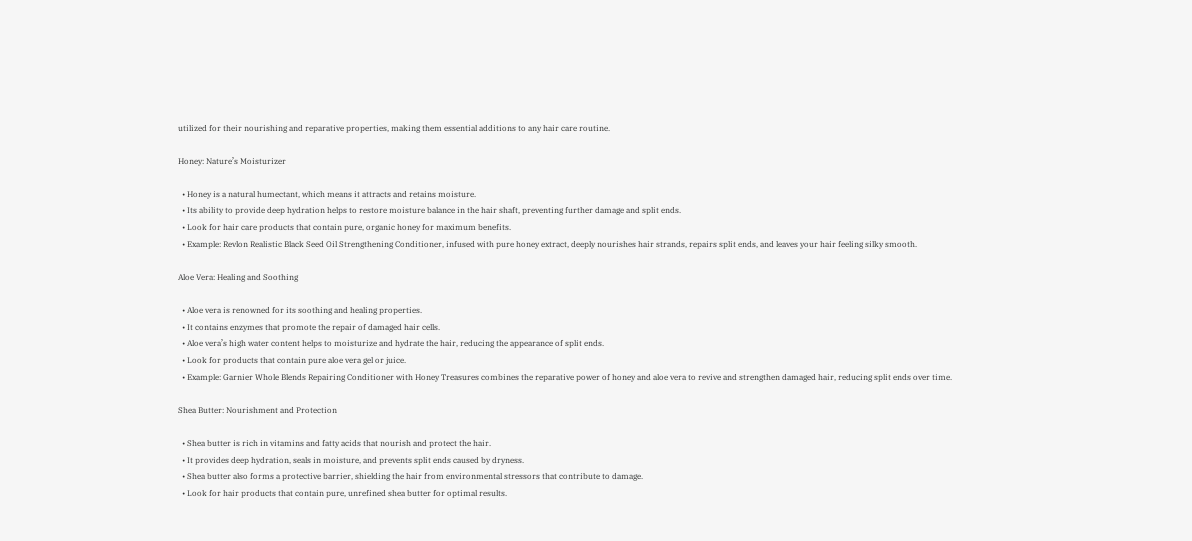utilized for their nourishing and reparative properties, making them essential additions to any hair care routine.

Honey: Nature’s Moisturizer

  • Honey is a natural humectant, which means it attracts and retains moisture.
  • Its ability to provide deep hydration helps to restore moisture balance in the hair shaft, preventing further damage and split ends.
  • Look for hair care products that contain pure, organic honey for maximum benefits.
  • Example: Revlon Realistic Black Seed Oil Strengthening Conditioner, infused with pure honey extract, deeply nourishes hair strands, repairs split ends, and leaves your hair feeling silky smooth.

Aloe Vera: Healing and Soothing

  • Aloe vera is renowned for its soothing and healing properties.
  • It contains enzymes that promote the repair of damaged hair cells.
  • Aloe vera’s high water content helps to moisturize and hydrate the hair, reducing the appearance of split ends.
  • Look for products that contain pure aloe vera gel or juice.
  • Example: Garnier Whole Blends Repairing Conditioner with Honey Treasures combines the reparative power of honey and aloe vera to revive and strengthen damaged hair, reducing split ends over time.

Shea Butter: Nourishment and Protection

  • Shea butter is rich in vitamins and fatty acids that nourish and protect the hair.
  • It provides deep hydration, seals in moisture, and prevents split ends caused by dryness.
  • Shea butter also forms a protective barrier, shielding the hair from environmental stressors that contribute to damage.
  • Look for hair products that contain pure, unrefined shea butter for optimal results.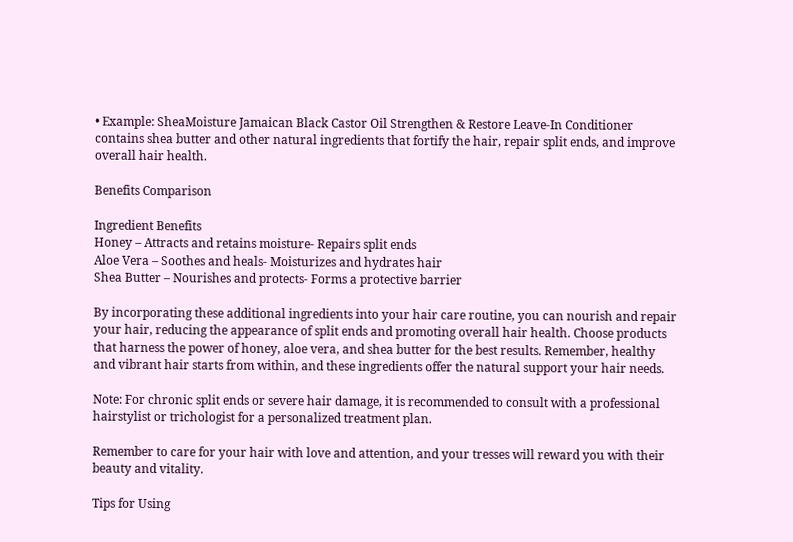• Example: SheaMoisture Jamaican Black Castor Oil Strengthen & Restore Leave-In Conditioner contains shea butter and other natural ingredients that fortify the hair, repair split ends, and improve overall hair health.

Benefits Comparison

Ingredient Benefits
Honey – Attracts and retains moisture- Repairs split ends
Aloe Vera – Soothes and heals- Moisturizes and hydrates hair
Shea Butter – Nourishes and protects- Forms a protective barrier

By incorporating these additional ingredients into your hair care routine, you can nourish and repair your hair, reducing the appearance of split ends and promoting overall hair health. Choose products that harness the power of honey, aloe vera, and shea butter for the best results. Remember, healthy and vibrant hair starts from within, and these ingredients offer the natural support your hair needs.

Note: For chronic split ends or severe hair damage, it is recommended to consult with a professional hairstylist or trichologist for a personalized treatment plan.

Remember to care for your hair with love and attention, and your tresses will reward you with their beauty and vitality.

Tips for Using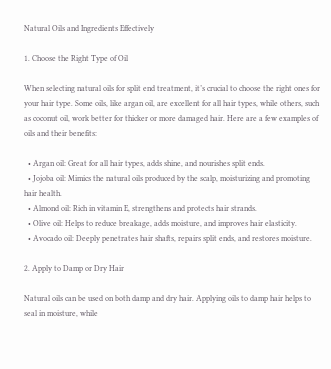Natural Oils and Ingredients Effectively

1. Choose the Right Type of Oil

When selecting natural oils for split end treatment, it’s crucial to choose the right ones for your hair type. Some oils, like argan oil, are excellent for all hair types, while others, such as coconut oil, work better for thicker or more damaged hair. Here are a few examples of oils and their benefits:

  • Argan oil: Great for all hair types, adds shine, and nourishes split ends.
  • Jojoba oil: Mimics the natural oils produced by the scalp, moisturizing and promoting hair health.
  • Almond oil: Rich in vitamin E, strengthens and protects hair strands.
  • Olive oil: Helps to reduce breakage, adds moisture, and improves hair elasticity.
  • Avocado oil: Deeply penetrates hair shafts, repairs split ends, and restores moisture.

2. Apply to Damp or Dry Hair

Natural oils can be used on both damp and dry hair. Applying oils to damp hair helps to seal in moisture, while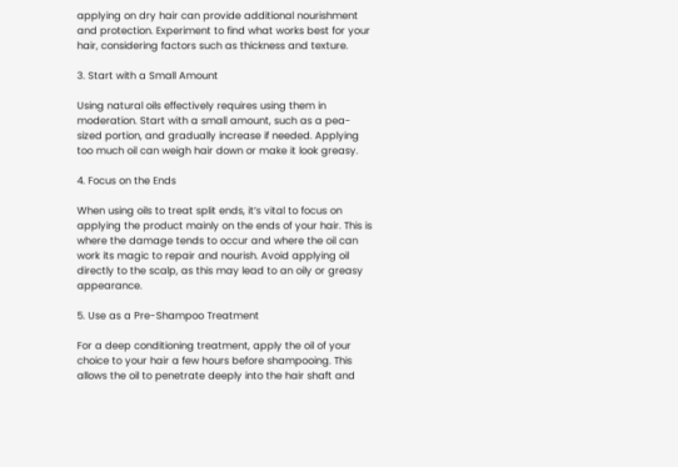applying on dry hair can provide additional nourishment and protection. Experiment to find what works best for your hair, considering factors such as thickness and texture.

3. Start with a Small Amount

Using natural oils effectively requires using them in moderation. Start with a small amount, such as a pea-sized portion, and gradually increase if needed. Applying too much oil can weigh hair down or make it look greasy.

4. Focus on the Ends

When using oils to treat split ends, it’s vital to focus on applying the product mainly on the ends of your hair. This is where the damage tends to occur and where the oil can work its magic to repair and nourish. Avoid applying oil directly to the scalp, as this may lead to an oily or greasy appearance.

5. Use as a Pre-Shampoo Treatment

For a deep conditioning treatment, apply the oil of your choice to your hair a few hours before shampooing. This allows the oil to penetrate deeply into the hair shaft and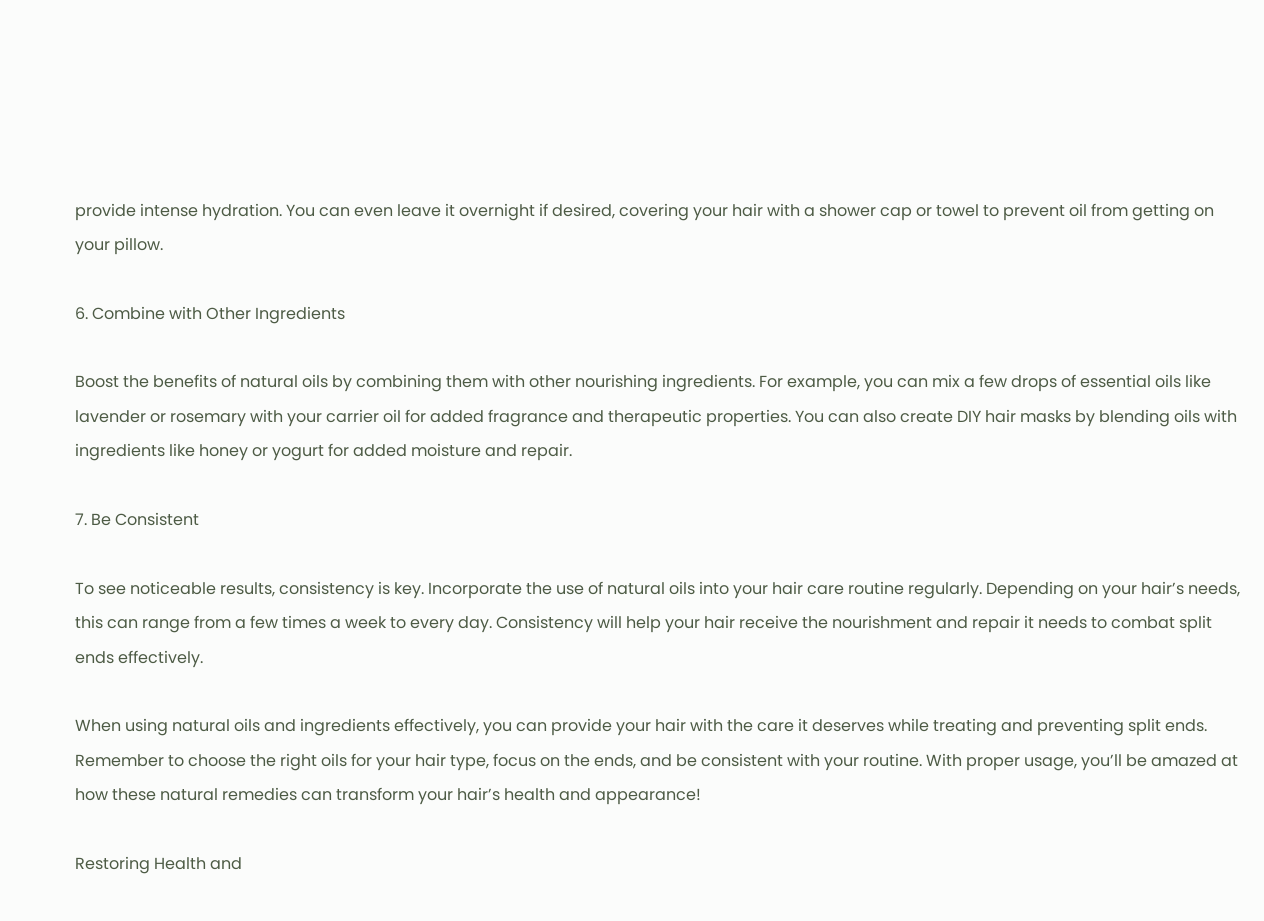provide intense hydration. You can even leave it overnight if desired, covering your hair with a shower cap or towel to prevent oil from getting on your pillow.

6. Combine with Other Ingredients

Boost the benefits of natural oils by combining them with other nourishing ingredients. For example, you can mix a few drops of essential oils like lavender or rosemary with your carrier oil for added fragrance and therapeutic properties. You can also create DIY hair masks by blending oils with ingredients like honey or yogurt for added moisture and repair.

7. Be Consistent

To see noticeable results, consistency is key. Incorporate the use of natural oils into your hair care routine regularly. Depending on your hair’s needs, this can range from a few times a week to every day. Consistency will help your hair receive the nourishment and repair it needs to combat split ends effectively.

When using natural oils and ingredients effectively, you can provide your hair with the care it deserves while treating and preventing split ends. Remember to choose the right oils for your hair type, focus on the ends, and be consistent with your routine. With proper usage, you’ll be amazed at how these natural remedies can transform your hair’s health and appearance!

Restoring Health and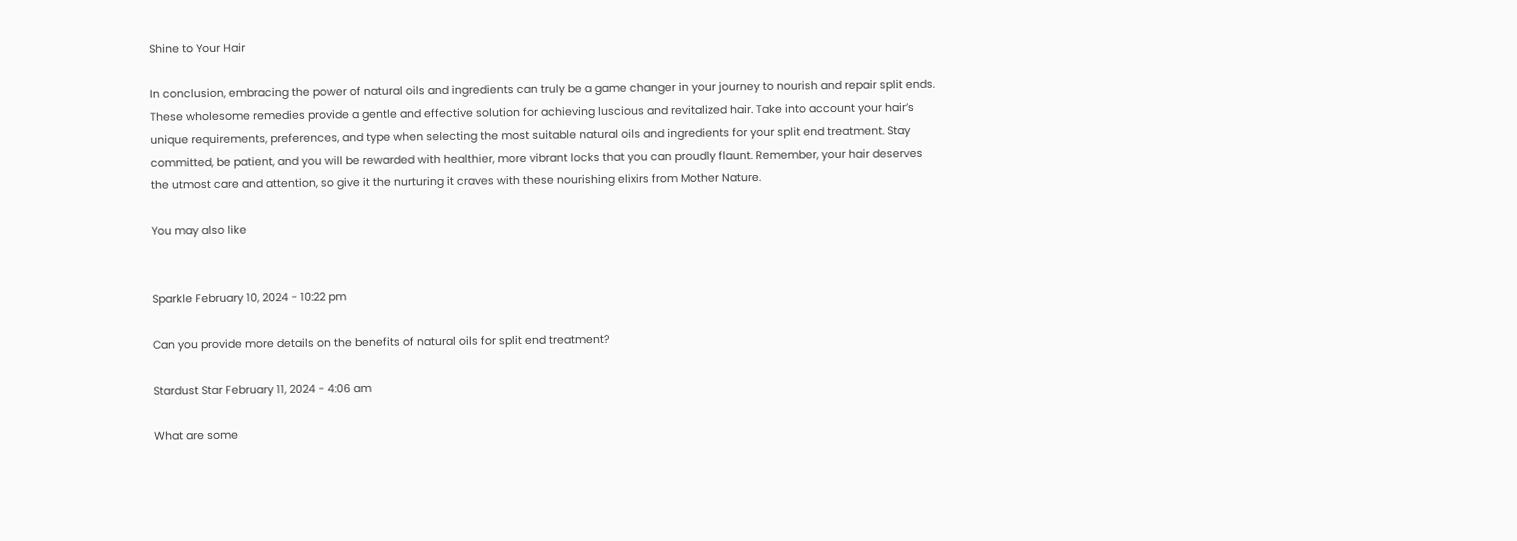Shine to Your Hair

In conclusion, embracing the power of natural oils and ingredients can truly be a game changer in your journey to nourish and repair split ends. These wholesome remedies provide a gentle and effective solution for achieving luscious and revitalized hair. Take into account your hair’s unique requirements, preferences, and type when selecting the most suitable natural oils and ingredients for your split end treatment. Stay committed, be patient, and you will be rewarded with healthier, more vibrant locks that you can proudly flaunt. Remember, your hair deserves the utmost care and attention, so give it the nurturing it craves with these nourishing elixirs from Mother Nature.

You may also like


Sparkle February 10, 2024 - 10:22 pm

Can you provide more details on the benefits of natural oils for split end treatment?

Stardust Star February 11, 2024 - 4:06 am

What are some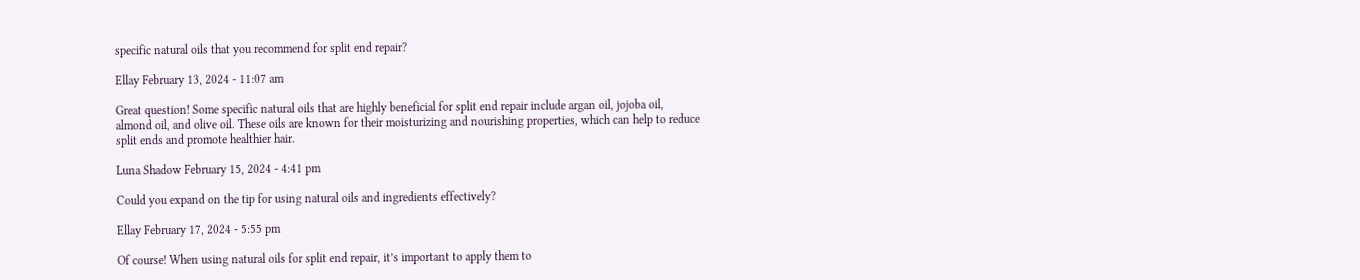specific natural oils that you recommend for split end repair?

Ellay February 13, 2024 - 11:07 am

Great question! Some specific natural oils that are highly beneficial for split end repair include argan oil, jojoba oil, almond oil, and olive oil. These oils are known for their moisturizing and nourishing properties, which can help to reduce split ends and promote healthier hair.

Luna Shadow February 15, 2024 - 4:41 pm

Could you expand on the tip for using natural oils and ingredients effectively?

Ellay February 17, 2024 - 5:55 pm

Of course! When using natural oils for split end repair, it’s important to apply them to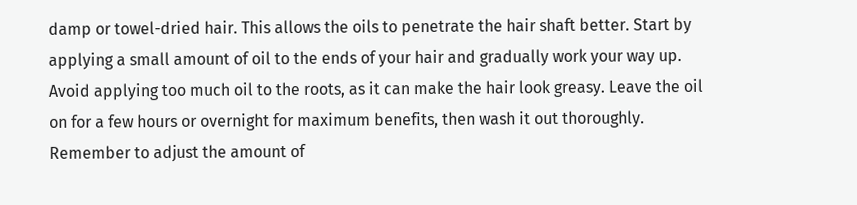damp or towel-dried hair. This allows the oils to penetrate the hair shaft better. Start by applying a small amount of oil to the ends of your hair and gradually work your way up. Avoid applying too much oil to the roots, as it can make the hair look greasy. Leave the oil on for a few hours or overnight for maximum benefits, then wash it out thoroughly. Remember to adjust the amount of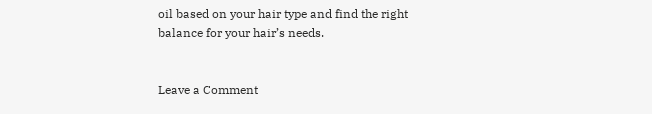oil based on your hair type and find the right balance for your hair’s needs.


Leave a Comment